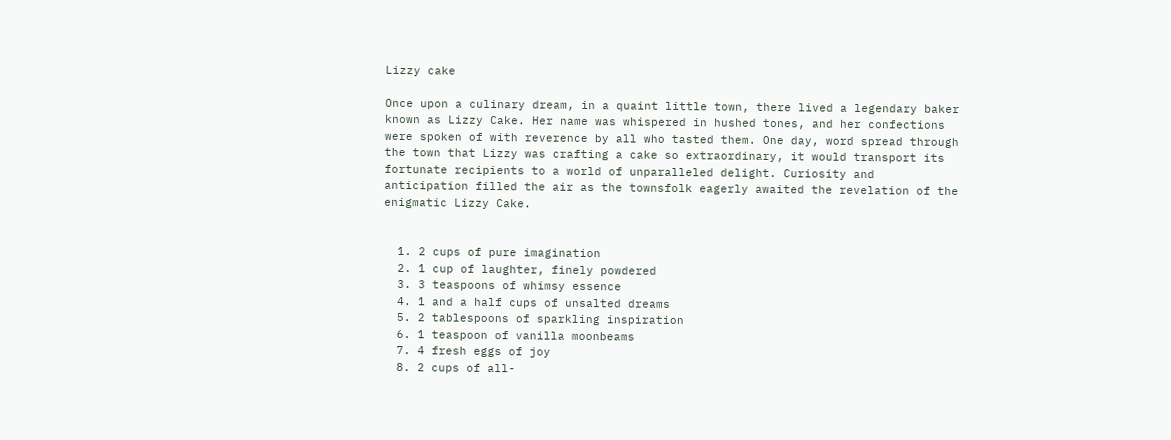Lizzy cake

Once upon a culinary dream, in a quaint little town, there lived a legendary baker known as Lizzy Cake. Her name was whispered in hushed tones, and her confections were spoken of with reverence by all who tasted them. One day, word spread through the town that Lizzy was crafting a cake so extraordinary, it would transport its fortunate recipients to a world of unparalleled delight. Curiosity and anticipation filled the air as the townsfolk eagerly awaited the revelation of the enigmatic Lizzy Cake.


  1. 2 cups of pure imagination
  2. 1 cup of laughter, finely powdered
  3. 3 teaspoons of whimsy essence
  4. 1 and a half cups of unsalted dreams
  5. 2 tablespoons of sparkling inspiration
  6. 1 teaspoon of vanilla moonbeams
  7. 4 fresh eggs of joy
  8. 2 cups of all-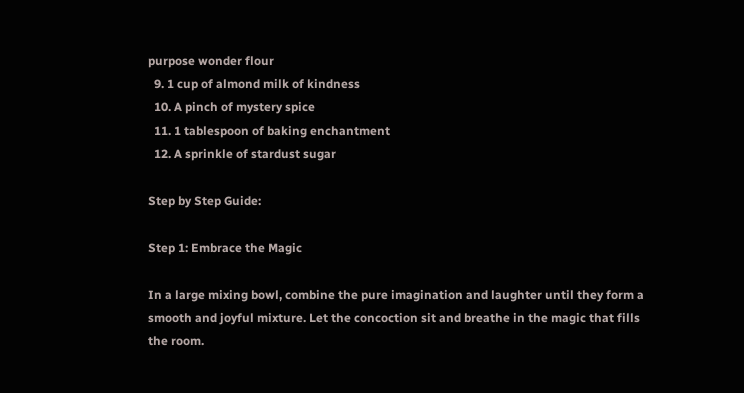purpose wonder flour
  9. 1 cup of almond milk of kindness
  10. A pinch of mystery spice
  11. 1 tablespoon of baking enchantment
  12. A sprinkle of stardust sugar

Step by Step Guide:

Step 1: Embrace the Magic

In a large mixing bowl, combine the pure imagination and laughter until they form a smooth and joyful mixture. Let the concoction sit and breathe in the magic that fills the room.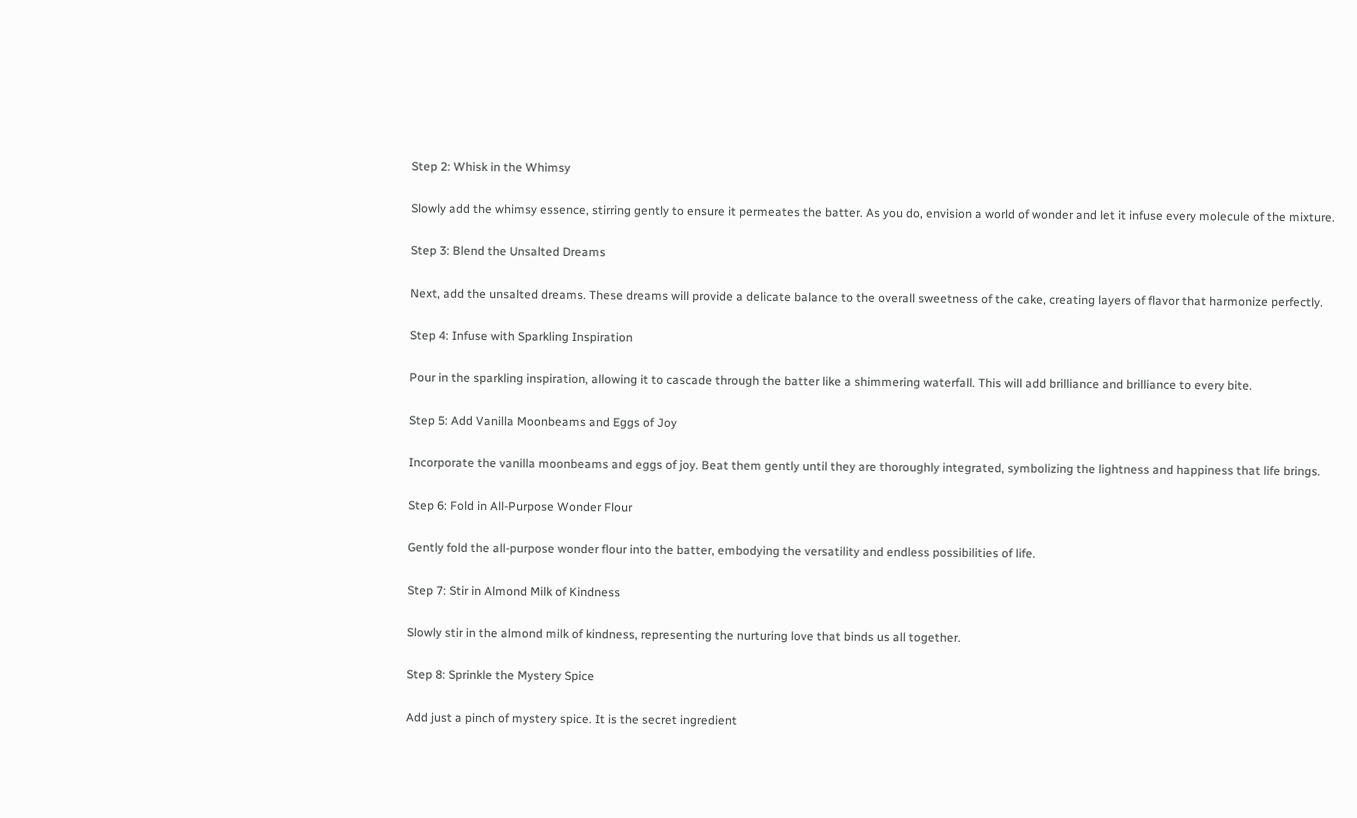Step 2: Whisk in the Whimsy

Slowly add the whimsy essence, stirring gently to ensure it permeates the batter. As you do, envision a world of wonder and let it infuse every molecule of the mixture.

Step 3: Blend the Unsalted Dreams

Next, add the unsalted dreams. These dreams will provide a delicate balance to the overall sweetness of the cake, creating layers of flavor that harmonize perfectly.

Step 4: Infuse with Sparkling Inspiration

Pour in the sparkling inspiration, allowing it to cascade through the batter like a shimmering waterfall. This will add brilliance and brilliance to every bite.

Step 5: Add Vanilla Moonbeams and Eggs of Joy

Incorporate the vanilla moonbeams and eggs of joy. Beat them gently until they are thoroughly integrated, symbolizing the lightness and happiness that life brings.

Step 6: Fold in All-Purpose Wonder Flour

Gently fold the all-purpose wonder flour into the batter, embodying the versatility and endless possibilities of life.

Step 7: Stir in Almond Milk of Kindness

Slowly stir in the almond milk of kindness, representing the nurturing love that binds us all together.

Step 8: Sprinkle the Mystery Spice

Add just a pinch of mystery spice. It is the secret ingredient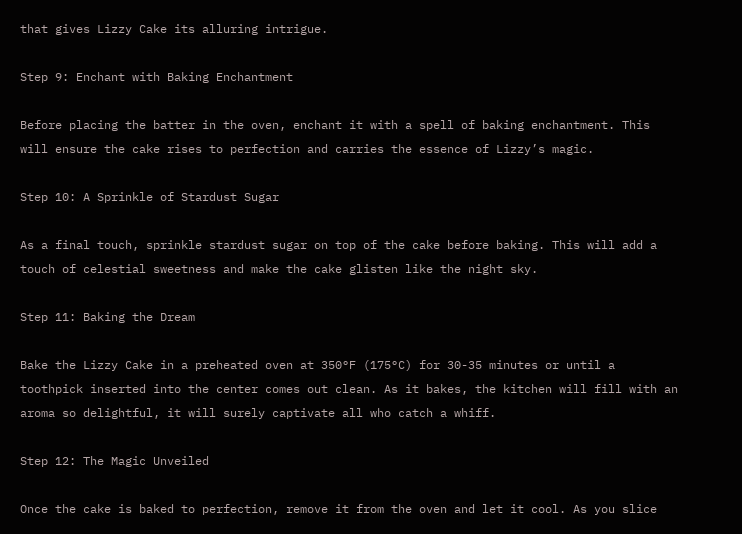that gives Lizzy Cake its alluring intrigue.

Step 9: Enchant with Baking Enchantment

Before placing the batter in the oven, enchant it with a spell of baking enchantment. This will ensure the cake rises to perfection and carries the essence of Lizzy’s magic.

Step 10: A Sprinkle of Stardust Sugar

As a final touch, sprinkle stardust sugar on top of the cake before baking. This will add a touch of celestial sweetness and make the cake glisten like the night sky.

Step 11: Baking the Dream

Bake the Lizzy Cake in a preheated oven at 350°F (175°C) for 30-35 minutes or until a toothpick inserted into the center comes out clean. As it bakes, the kitchen will fill with an aroma so delightful, it will surely captivate all who catch a whiff.

Step 12: The Magic Unveiled

Once the cake is baked to perfection, remove it from the oven and let it cool. As you slice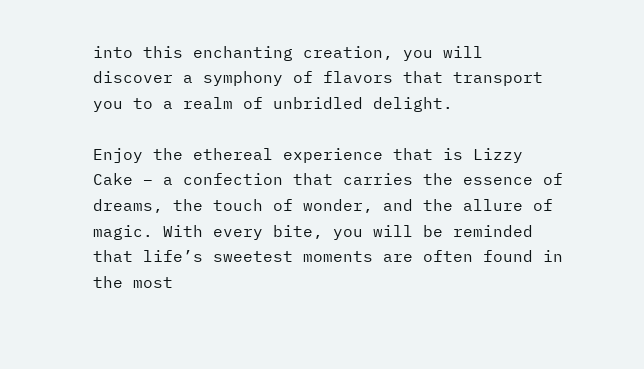into this enchanting creation, you will discover a symphony of flavors that transport you to a realm of unbridled delight.

Enjoy the ethereal experience that is Lizzy Cake – a confection that carries the essence of dreams, the touch of wonder, and the allure of magic. With every bite, you will be reminded that life’s sweetest moments are often found in the most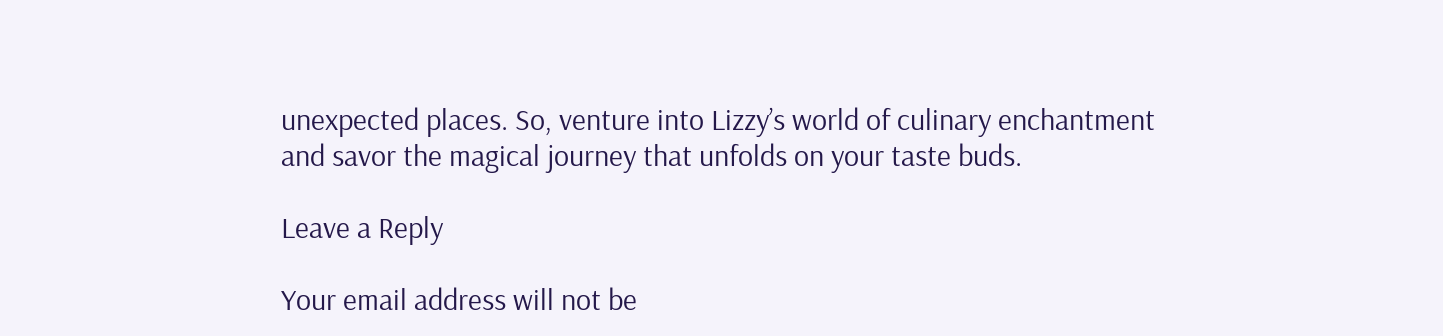unexpected places. So, venture into Lizzy’s world of culinary enchantment and savor the magical journey that unfolds on your taste buds.

Leave a Reply

Your email address will not be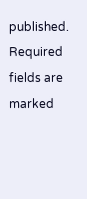published. Required fields are marked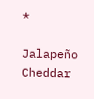*

Jalapeño Cheddar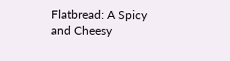Flatbread: A Spicy and Cheesy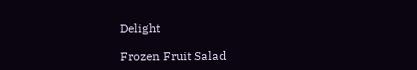Delight

Frozen Fruit Salad